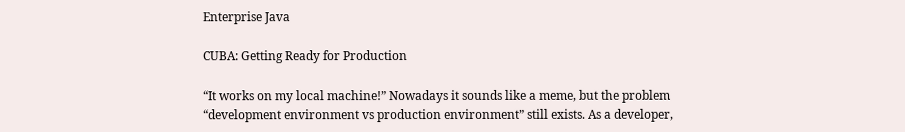Enterprise Java

CUBA: Getting Ready for Production

“It works on my local machine!” Nowadays it sounds like a meme, but the problem “development environment vs production environment” still exists. As a developer,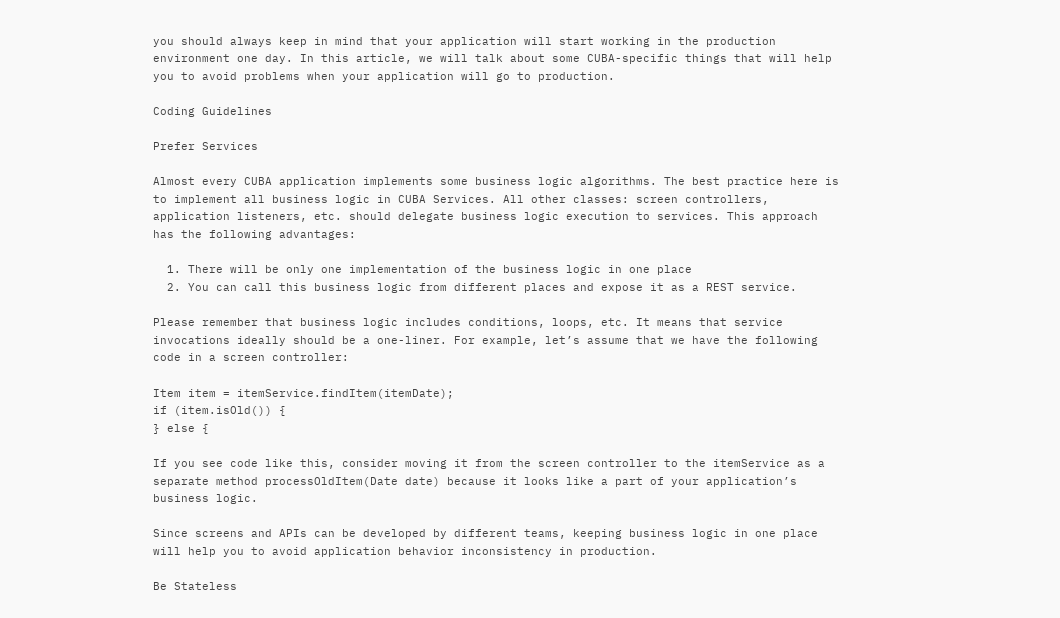you should always keep in mind that your application will start working in the production environment one day. In this article, we will talk about some CUBA-specific things that will help you to avoid problems when your application will go to production.

Coding Guidelines

Prefer Services

Almost every CUBA application implements some business logic algorithms. The best practice here is to implement all business logic in CUBA Services. All other classes: screen controllers, application listeners, etc. should delegate business logic execution to services. This approach has the following advantages:

  1. There will be only one implementation of the business logic in one place
  2. You can call this business logic from different places and expose it as a REST service.

Please remember that business logic includes conditions, loops, etc. It means that service invocations ideally should be a one-liner. For example, let’s assume that we have the following code in a screen controller:

Item item = itemService.findItem(itemDate);
if (item.isOld()) {
} else {

If you see code like this, consider moving it from the screen controller to the itemService as a separate method processOldItem(Date date) because it looks like a part of your application’s business logic.

Since screens and APIs can be developed by different teams, keeping business logic in one place will help you to avoid application behavior inconsistency in production.

Be Stateless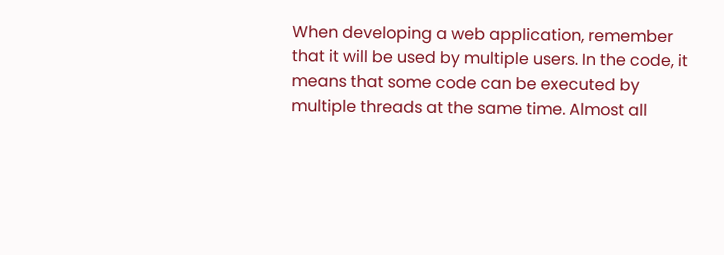When developing a web application, remember that it will be used by multiple users. In the code, it means that some code can be executed by multiple threads at the same time. Almost all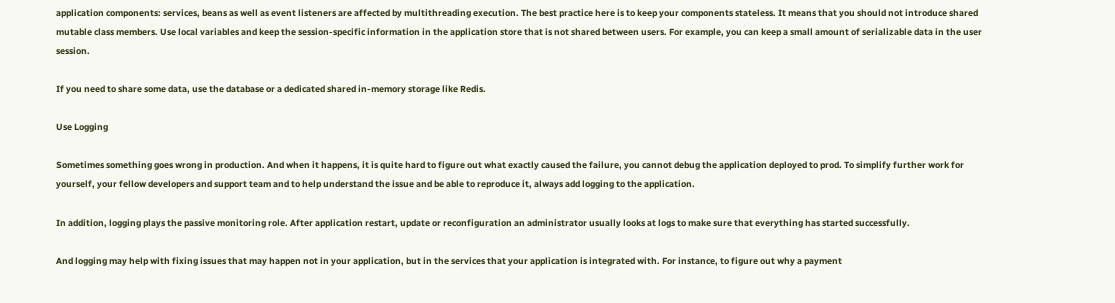application components: services, beans as well as event listeners are affected by multithreading execution. The best practice here is to keep your components stateless. It means that you should not introduce shared mutable class members. Use local variables and keep the session-specific information in the application store that is not shared between users. For example, you can keep a small amount of serializable data in the user session.

If you need to share some data, use the database or a dedicated shared in-memory storage like Redis.

Use Logging

Sometimes something goes wrong in production. And when it happens, it is quite hard to figure out what exactly caused the failure, you cannot debug the application deployed to prod. To simplify further work for yourself, your fellow developers and support team and to help understand the issue and be able to reproduce it, always add logging to the application.

In addition, logging plays the passive monitoring role. After application restart, update or reconfiguration an administrator usually looks at logs to make sure that everything has started successfully.

And logging may help with fixing issues that may happen not in your application, but in the services that your application is integrated with. For instance, to figure out why a payment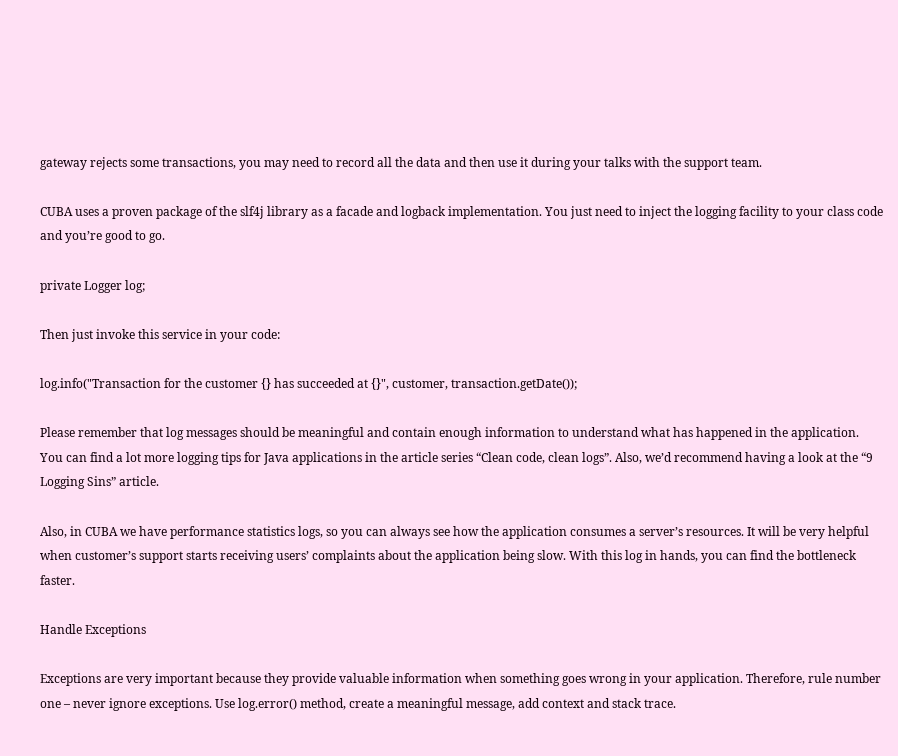gateway rejects some transactions, you may need to record all the data and then use it during your talks with the support team.

CUBA uses a proven package of the slf4j library as a facade and logback implementation. You just need to inject the logging facility to your class code and you’re good to go.

private Logger log;

Then just invoke this service in your code:

log.info("Transaction for the customer {} has succeeded at {}", customer, transaction.getDate());

Please remember that log messages should be meaningful and contain enough information to understand what has happened in the application. You can find a lot more logging tips for Java applications in the article series “Clean code, clean logs”. Also, we’d recommend having a look at the “9 Logging Sins” article.

Also, in CUBA we have performance statistics logs, so you can always see how the application consumes a server’s resources. It will be very helpful when customer’s support starts receiving users’ complaints about the application being slow. With this log in hands, you can find the bottleneck faster.

Handle Exceptions

Exceptions are very important because they provide valuable information when something goes wrong in your application. Therefore, rule number one – never ignore exceptions. Use log.error() method, create a meaningful message, add context and stack trace.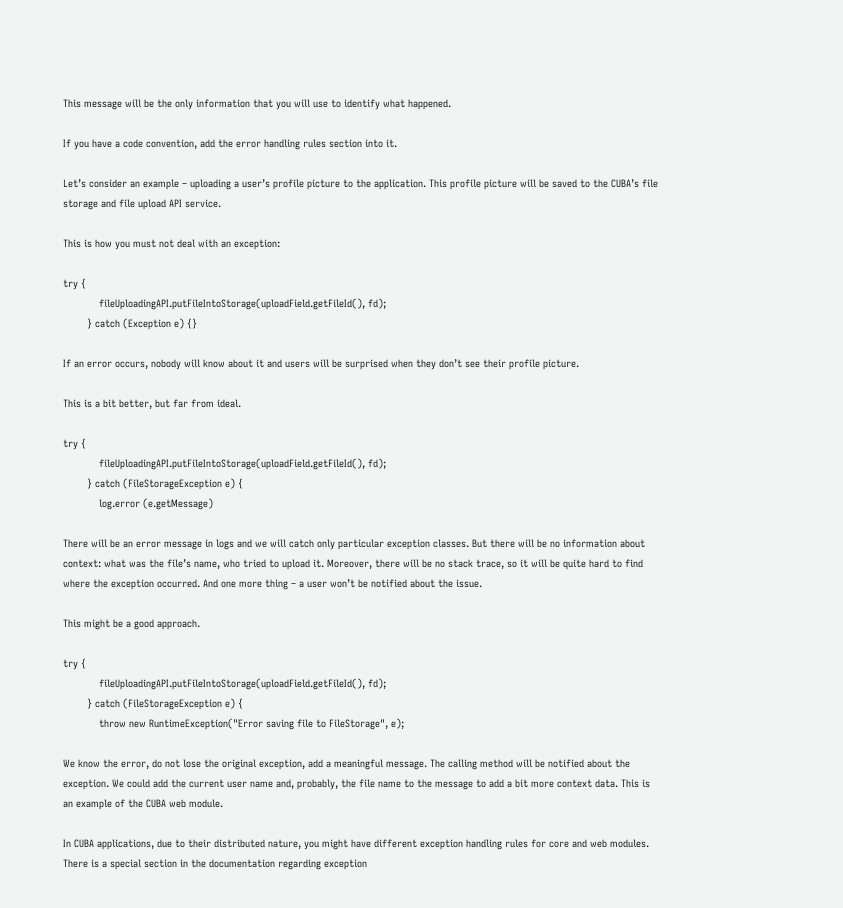This message will be the only information that you will use to identify what happened.

If you have a code convention, add the error handling rules section into it.

Let’s consider an example – uploading a user’s profile picture to the application. This profile picture will be saved to the CUBA’s file storage and file upload API service.

This is how you must not deal with an exception:

try {
            fileUploadingAPI.putFileIntoStorage(uploadField.getFileId(), fd);
        } catch (Exception e) {}

If an error occurs, nobody will know about it and users will be surprised when they don’t see their profile picture.

This is a bit better, but far from ideal.

try {
            fileUploadingAPI.putFileIntoStorage(uploadField.getFileId(), fd);
        } catch (FileStorageException e) {
            log.error (e.getMessage)

There will be an error message in logs and we will catch only particular exception classes. But there will be no information about context: what was the file’s name, who tried to upload it. Moreover, there will be no stack trace, so it will be quite hard to find where the exception occurred. And one more thing – a user won’t be notified about the issue.

This might be a good approach.

try {
            fileUploadingAPI.putFileIntoStorage(uploadField.getFileId(), fd);
        } catch (FileStorageException e) {
            throw new RuntimeException("Error saving file to FileStorage", e);

We know the error, do not lose the original exception, add a meaningful message. The calling method will be notified about the exception. We could add the current user name and, probably, the file name to the message to add a bit more context data. This is an example of the CUBA web module.

In CUBA applications, due to their distributed nature, you might have different exception handling rules for core and web modules. There is a special section in the documentation regarding exception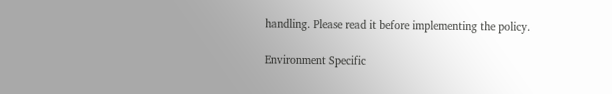handling. Please read it before implementing the policy.

Environment Specific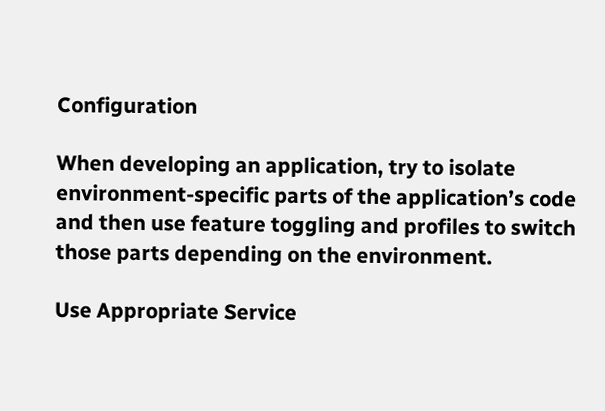Configuration

When developing an application, try to isolate environment-specific parts of the application’s code and then use feature toggling and profiles to switch those parts depending on the environment.

Use Appropriate Service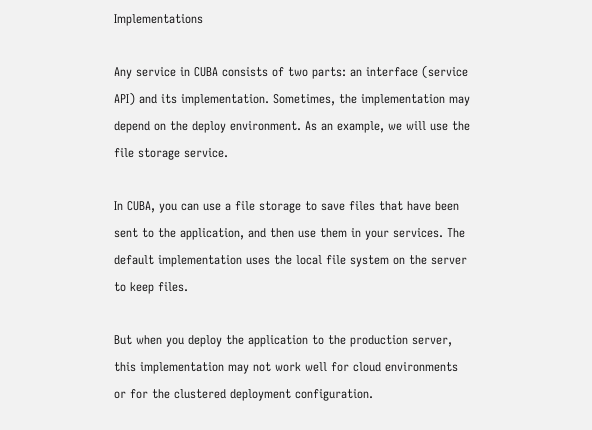Implementations

Any service in CUBA consists of two parts: an interface (service API) and its implementation. Sometimes, the implementation may depend on the deploy environment. As an example, we will use the file storage service.

In CUBA, you can use a file storage to save files that have been sent to the application, and then use them in your services. The default implementation uses the local file system on the server to keep files.

But when you deploy the application to the production server, this implementation may not work well for cloud environments or for the clustered deployment configuration.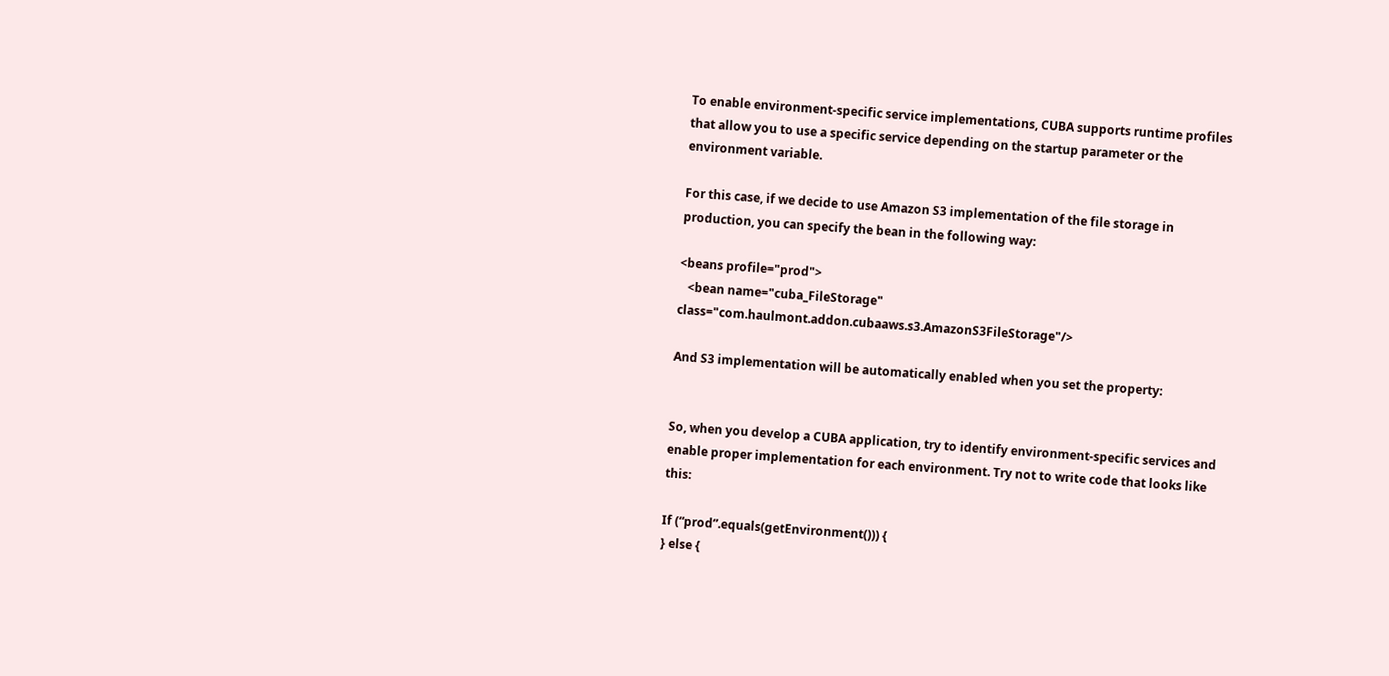To enable environment-specific service implementations, CUBA supports runtime profiles that allow you to use a specific service depending on the startup parameter or the environment variable.

For this case, if we decide to use Amazon S3 implementation of the file storage in production, you can specify the bean in the following way:

<beans profile="prod">
   <bean name="cuba_FileStorage" class="com.haulmont.addon.cubaaws.s3.AmazonS3FileStorage"/>

And S3 implementation will be automatically enabled when you set the property:


So, when you develop a CUBA application, try to identify environment-specific services and enable proper implementation for each environment. Try not to write code that looks like this:

If (“prod”.equals(getEnvironment())) {
} else {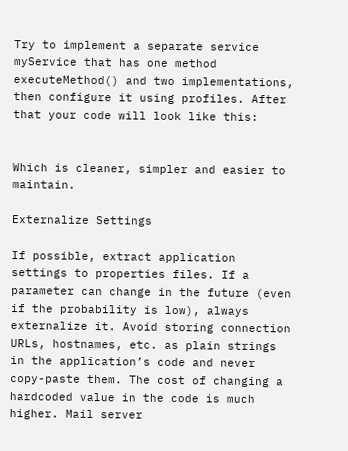Try to implement a separate service myService that has one method executeMethod() and two implementations, then configure it using profiles. After that your code will look like this:


Which is cleaner, simpler and easier to maintain.

Externalize Settings

If possible, extract application settings to properties files. If a parameter can change in the future (even if the probability is low), always externalize it. Avoid storing connection URLs, hostnames, etc. as plain strings in the application’s code and never copy-paste them. The cost of changing a hardcoded value in the code is much higher. Mail server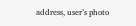address, user’s photo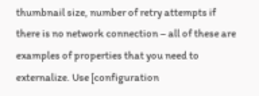thumbnail size, number of retry attempts if there is no network connection – all of these are examples of properties that you need to externalize. Use [configuration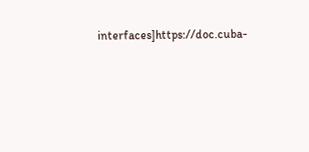interfaces]https://doc.cuba-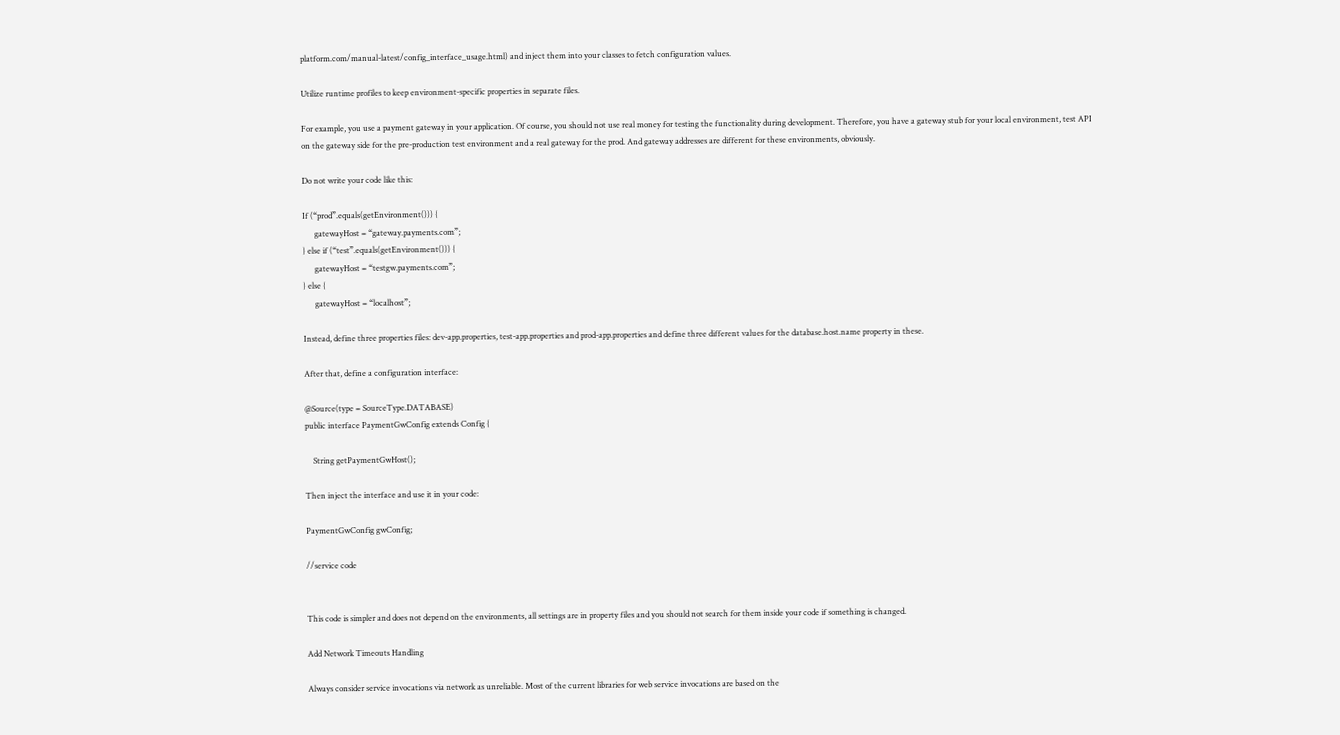platform.com/manual-latest/config_interface_usage.html) and inject them into your classes to fetch configuration values.

Utilize runtime profiles to keep environment-specific properties in separate files.

For example, you use a payment gateway in your application. Of course, you should not use real money for testing the functionality during development. Therefore, you have a gateway stub for your local environment, test API on the gateway side for the pre-production test environment and a real gateway for the prod. And gateway addresses are different for these environments, obviously.

Do not write your code like this:

If (“prod”.equals(getEnvironment())) {
      gatewayHost = “gateway.payments.com”;
} else if (“test”.equals(getEnvironment())) {
      gatewayHost = “testgw.payments.com”;
} else {
      gatewayHost = “localhost”;

Instead, define three properties files: dev-app.properties, test-app.properties and prod-app.properties and define three different values for the database.host.name property in these.

After that, define a configuration interface:

@Source(type = SourceType.DATABASE)
public interface PaymentGwConfig extends Config {

    String getPaymentGwHost();

Then inject the interface and use it in your code:

PaymentGwConfig gwConfig;

//service code


This code is simpler and does not depend on the environments, all settings are in property files and you should not search for them inside your code if something is changed.

Add Network Timeouts Handling

Always consider service invocations via network as unreliable. Most of the current libraries for web service invocations are based on the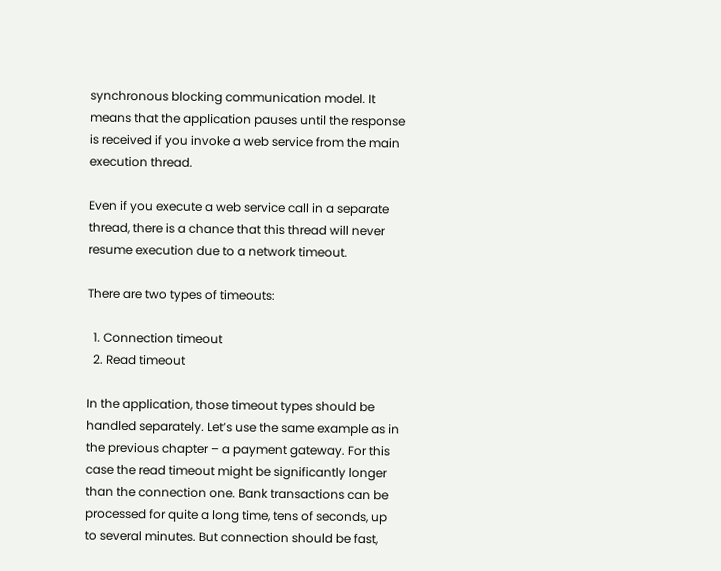synchronous blocking communication model. It means that the application pauses until the response is received if you invoke a web service from the main execution thread.

Even if you execute a web service call in a separate thread, there is a chance that this thread will never resume execution due to a network timeout.

There are two types of timeouts:

  1. Connection timeout
  2. Read timeout

In the application, those timeout types should be handled separately. Let’s use the same example as in the previous chapter – a payment gateway. For this case the read timeout might be significantly longer than the connection one. Bank transactions can be processed for quite a long time, tens of seconds, up to several minutes. But connection should be fast,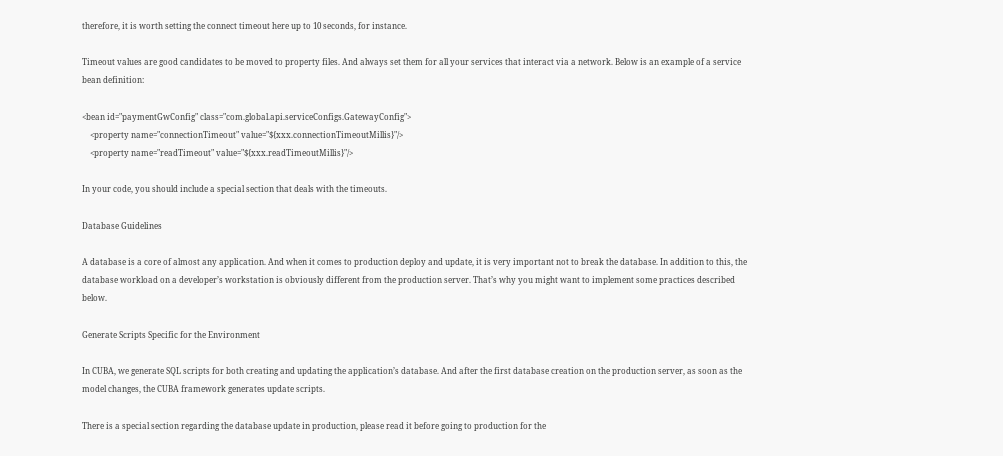therefore, it is worth setting the connect timeout here up to 10 seconds, for instance.

Timeout values are good candidates to be moved to property files. And always set them for all your services that interact via a network. Below is an example of a service bean definition:

<bean id="paymentGwConfig" class="com.global.api.serviceConfigs.GatewayConfig">
    <property name="connectionTimeout" value="${xxx.connectionTimeoutMillis}"/>
    <property name="readTimeout" value="${xxx.readTimeoutMillis}"/>

In your code, you should include a special section that deals with the timeouts.

Database Guidelines

A database is a core of almost any application. And when it comes to production deploy and update, it is very important not to break the database. In addition to this, the database workload on a developer’s workstation is obviously different from the production server. That’s why you might want to implement some practices described below.

Generate Scripts Specific for the Environment

In CUBA, we generate SQL scripts for both creating and updating the application’s database. And after the first database creation on the production server, as soon as the model changes, the CUBA framework generates update scripts.

There is a special section regarding the database update in production, please read it before going to production for the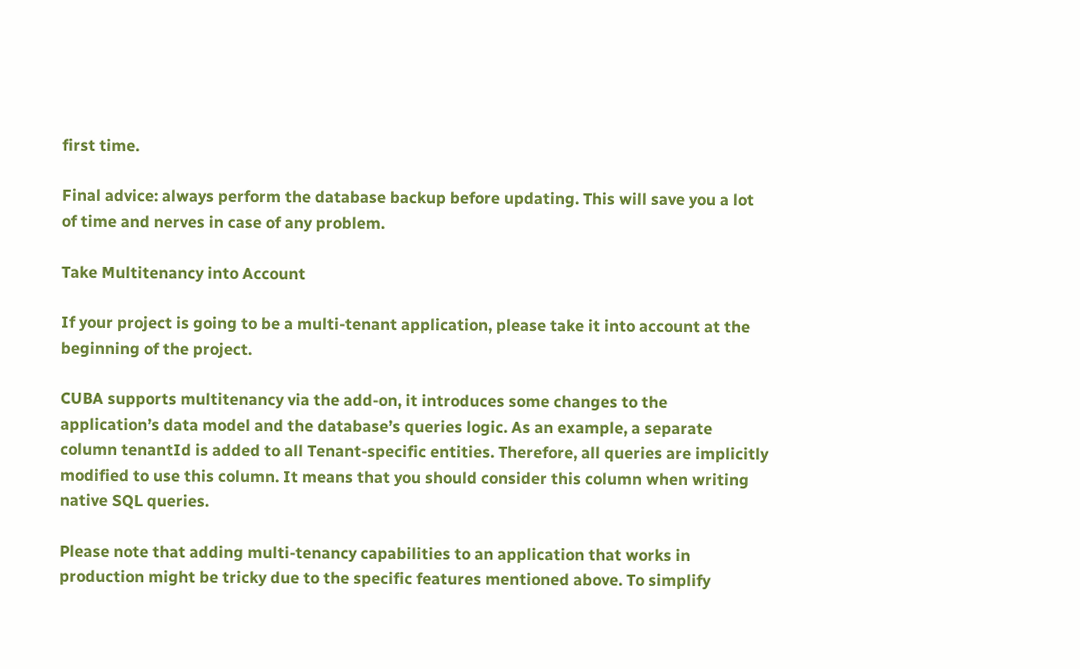first time.

Final advice: always perform the database backup before updating. This will save you a lot of time and nerves in case of any problem.

Take Multitenancy into Account

If your project is going to be a multi-tenant application, please take it into account at the beginning of the project.

CUBA supports multitenancy via the add-on, it introduces some changes to the application’s data model and the database’s queries logic. As an example, a separate column tenantId is added to all Tenant-specific entities. Therefore, all queries are implicitly modified to use this column. It means that you should consider this column when writing native SQL queries.

Please note that adding multi-tenancy capabilities to an application that works in production might be tricky due to the specific features mentioned above. To simplify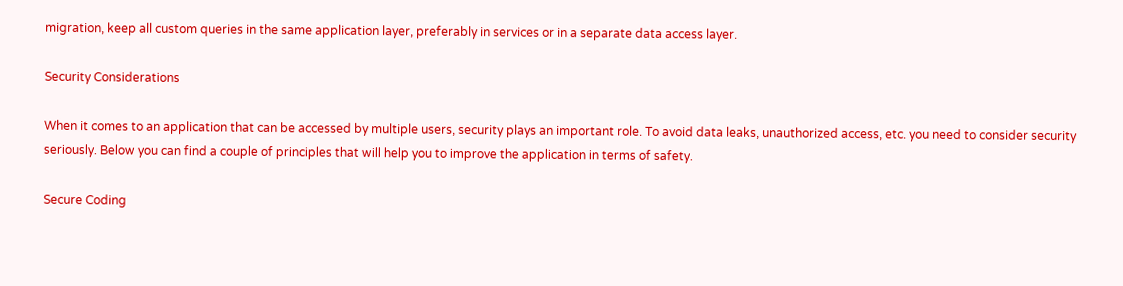migration, keep all custom queries in the same application layer, preferably in services or in a separate data access layer.

Security Considerations

When it comes to an application that can be accessed by multiple users, security plays an important role. To avoid data leaks, unauthorized access, etc. you need to consider security seriously. Below you can find a couple of principles that will help you to improve the application in terms of safety.

Secure Coding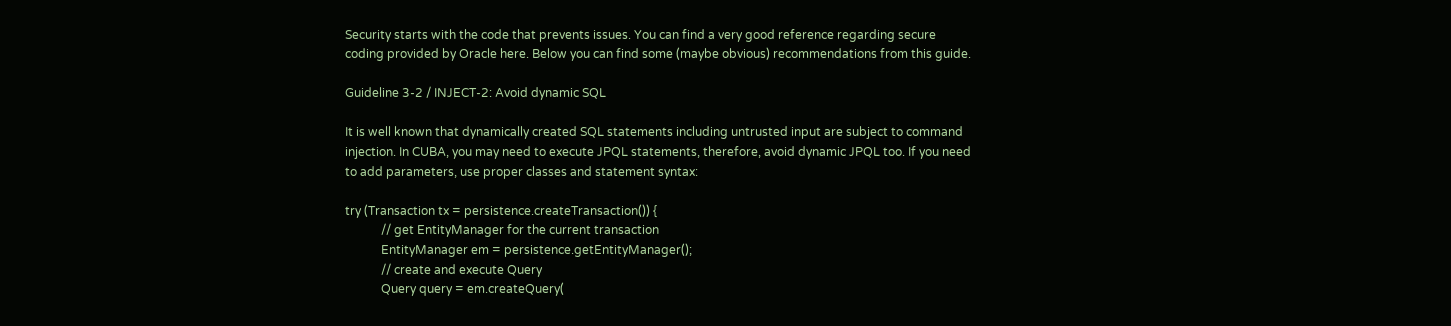Security starts with the code that prevents issues. You can find a very good reference regarding secure coding provided by Oracle here. Below you can find some (maybe obvious) recommendations from this guide.

Guideline 3-2 / INJECT-2: Avoid dynamic SQL

It is well known that dynamically created SQL statements including untrusted input are subject to command injection. In CUBA, you may need to execute JPQL statements, therefore, avoid dynamic JPQL too. If you need to add parameters, use proper classes and statement syntax:

try (Transaction tx = persistence.createTransaction()) {
            // get EntityManager for the current transaction
            EntityManager em = persistence.getEntityManager();
            // create and execute Query
            Query query = em.createQuery(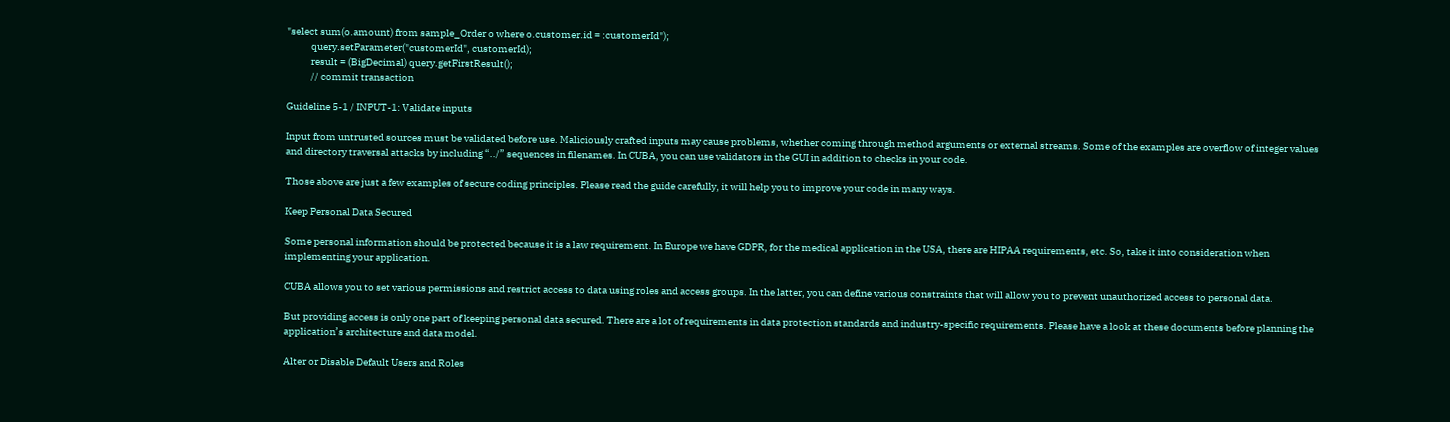"select sum(o.amount) from sample_Order o where o.customer.id = :customerId");
            query.setParameter("customerId", customerId);
            result = (BigDecimal) query.getFirstResult();
            // commit transaction

Guideline 5-1 / INPUT-1: Validate inputs

Input from untrusted sources must be validated before use. Maliciously crafted inputs may cause problems, whether coming through method arguments or external streams. Some of the examples are overflow of integer values and directory traversal attacks by including “../” sequences in filenames. In CUBA, you can use validators in the GUI in addition to checks in your code.

Those above are just a few examples of secure coding principles. Please read the guide carefully, it will help you to improve your code in many ways.

Keep Personal Data Secured

Some personal information should be protected because it is a law requirement. In Europe we have GDPR, for the medical application in the USA, there are HIPAA requirements, etc. So, take it into consideration when implementing your application.

CUBA allows you to set various permissions and restrict access to data using roles and access groups. In the latter, you can define various constraints that will allow you to prevent unauthorized access to personal data.

But providing access is only one part of keeping personal data secured. There are a lot of requirements in data protection standards and industry-specific requirements. Please have a look at these documents before planning the application’s architecture and data model.

Alter or Disable Default Users and Roles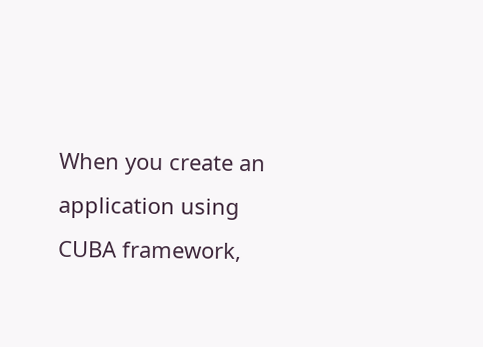When you create an application using CUBA framework,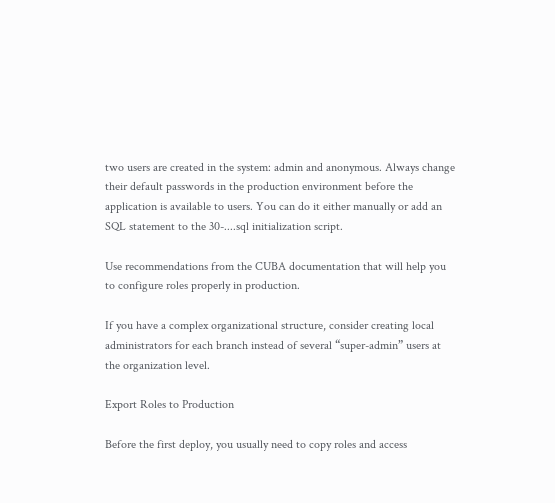two users are created in the system: admin and anonymous. Always change their default passwords in the production environment before the application is available to users. You can do it either manually or add an SQL statement to the 30-....sql initialization script.

Use recommendations from the CUBA documentation that will help you to configure roles properly in production.

If you have a complex organizational structure, consider creating local administrators for each branch instead of several “super-admin” users at the organization level.

Export Roles to Production

Before the first deploy, you usually need to copy roles and access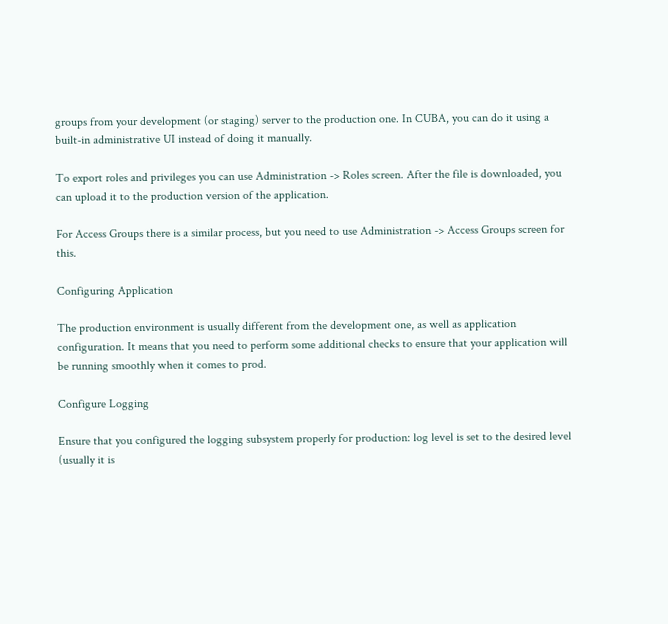groups from your development (or staging) server to the production one. In CUBA, you can do it using a built-in administrative UI instead of doing it manually.

To export roles and privileges you can use Administration -> Roles screen. After the file is downloaded, you can upload it to the production version of the application.

For Access Groups there is a similar process, but you need to use Administration -> Access Groups screen for this.

Configuring Application

The production environment is usually different from the development one, as well as application configuration. It means that you need to perform some additional checks to ensure that your application will be running smoothly when it comes to prod.

Configure Logging

Ensure that you configured the logging subsystem properly for production: log level is set to the desired level (usually it is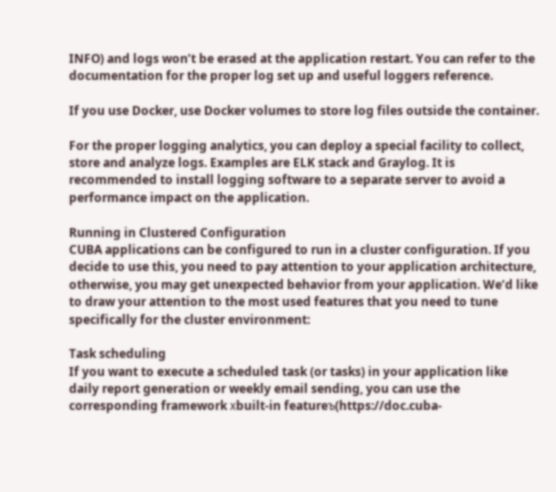INFO) and logs won’t be erased at the application restart. You can refer to the documentation for the proper log set up and useful loggers reference.

If you use Docker, use Docker volumes to store log files outside the container.

For the proper logging analytics, you can deploy a special facility to collect, store and analyze logs. Examples are ELK stack and Graylog. It is recommended to install logging software to a separate server to avoid a performance impact on the application.

Running in Clustered Configuration
CUBA applications can be configured to run in a cluster configuration. If you decide to use this, you need to pay attention to your application architecture, otherwise, you may get unexpected behavior from your application. We’d like to draw your attention to the most used features that you need to tune specifically for the cluster environment:

Task scheduling
If you want to execute a scheduled task (or tasks) in your application like daily report generation or weekly email sending, you can use the corresponding framework хbuilt-in featureъ(https://doc.cuba-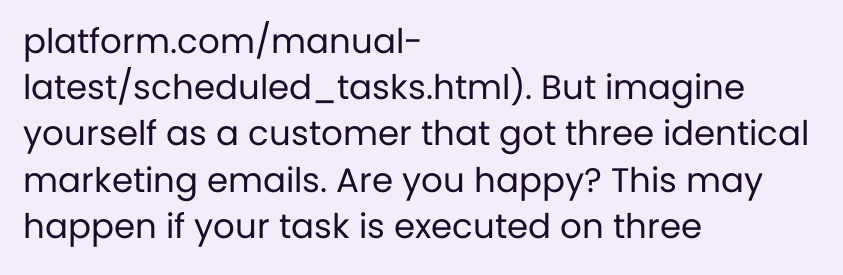platform.com/manual-latest/scheduled_tasks.html). But imagine yourself as a customer that got three identical marketing emails. Are you happy? This may happen if your task is executed on three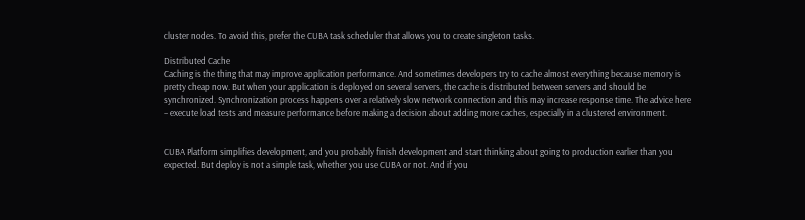cluster nodes. To avoid this, prefer the CUBA task scheduler that allows you to create singleton tasks.

Distributed Cache
Caching is the thing that may improve application performance. And sometimes developers try to cache almost everything because memory is pretty cheap now. But when your application is deployed on several servers, the cache is distributed between servers and should be synchronized. Synchronization process happens over a relatively slow network connection and this may increase response time. The advice here – execute load tests and measure performance before making a decision about adding more caches, especially in a clustered environment.


CUBA Platform simplifies development, and you probably finish development and start thinking about going to production earlier than you expected. But deploy is not a simple task, whether you use CUBA or not. And if you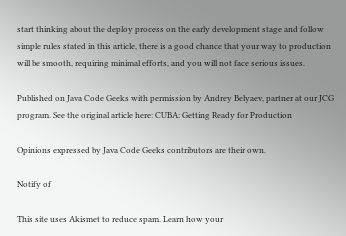start thinking about the deploy process on the early development stage and follow simple rules stated in this article, there is a good chance that your way to production will be smooth, requiring minimal efforts, and you will not face serious issues.

Published on Java Code Geeks with permission by Andrey Belyaev, partner at our JCG program. See the original article here: CUBA: Getting Ready for Production

Opinions expressed by Java Code Geeks contributors are their own.

Notify of

This site uses Akismet to reduce spam. Learn how your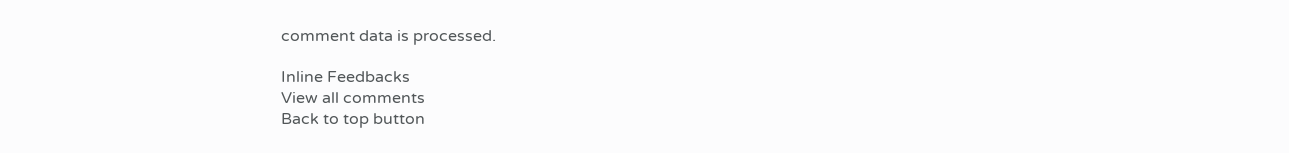comment data is processed.

Inline Feedbacks
View all comments
Back to top button